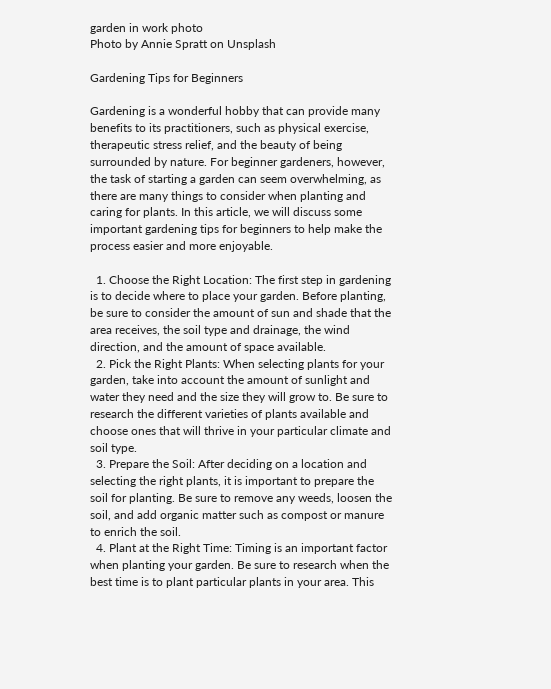garden in work photo
Photo by Annie Spratt on Unsplash

Gardening Tips for Beginners

Gardening is a wonderful hobby that can provide many benefits to its practitioners, such as physical exercise, therapeutic stress relief, and the beauty of being surrounded by nature. For beginner gardeners, however, the task of starting a garden can seem overwhelming, as there are many things to consider when planting and caring for plants. In this article, we will discuss some important gardening tips for beginners to help make the process easier and more enjoyable.

  1. Choose the Right Location: The first step in gardening is to decide where to place your garden. Before planting, be sure to consider the amount of sun and shade that the area receives, the soil type and drainage, the wind direction, and the amount of space available.
  2. Pick the Right Plants: When selecting plants for your garden, take into account the amount of sunlight and water they need and the size they will grow to. Be sure to research the different varieties of plants available and choose ones that will thrive in your particular climate and soil type.
  3. Prepare the Soil: After deciding on a location and selecting the right plants, it is important to prepare the soil for planting. Be sure to remove any weeds, loosen the soil, and add organic matter such as compost or manure to enrich the soil.
  4. Plant at the Right Time: Timing is an important factor when planting your garden. Be sure to research when the best time is to plant particular plants in your area. This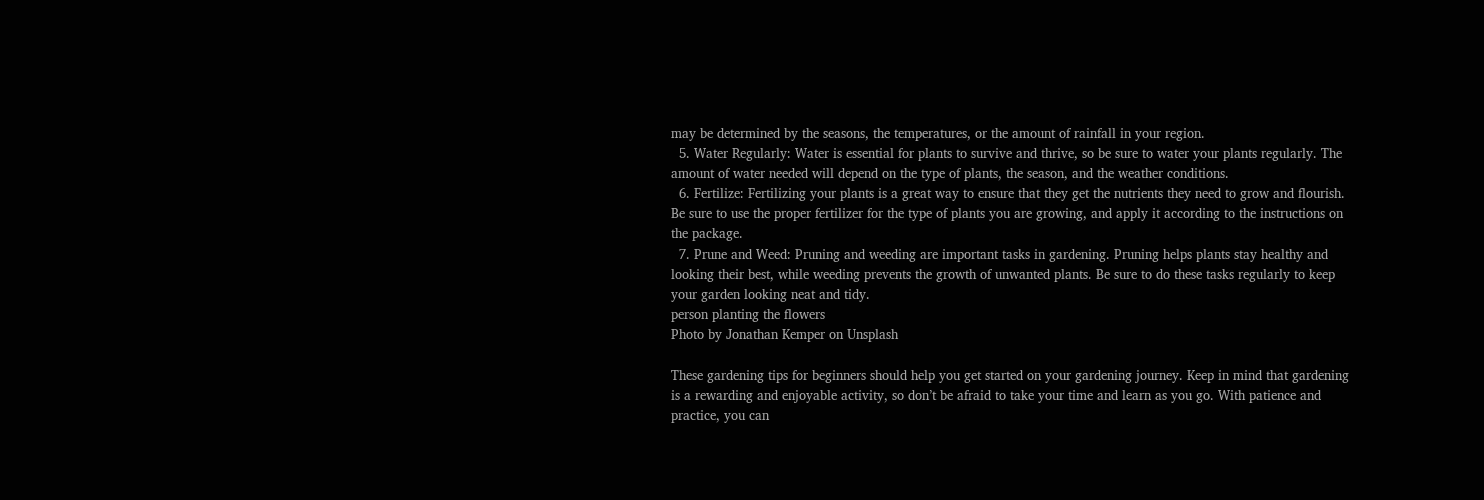may be determined by the seasons, the temperatures, or the amount of rainfall in your region.
  5. Water Regularly: Water is essential for plants to survive and thrive, so be sure to water your plants regularly. The amount of water needed will depend on the type of plants, the season, and the weather conditions.
  6. Fertilize: Fertilizing your plants is a great way to ensure that they get the nutrients they need to grow and flourish. Be sure to use the proper fertilizer for the type of plants you are growing, and apply it according to the instructions on the package.
  7. Prune and Weed: Pruning and weeding are important tasks in gardening. Pruning helps plants stay healthy and looking their best, while weeding prevents the growth of unwanted plants. Be sure to do these tasks regularly to keep your garden looking neat and tidy.
person planting the flowers
Photo by Jonathan Kemper on Unsplash

These gardening tips for beginners should help you get started on your gardening journey. Keep in mind that gardening is a rewarding and enjoyable activity, so don’t be afraid to take your time and learn as you go. With patience and practice, you can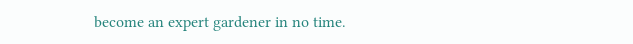become an expert gardener in no time.